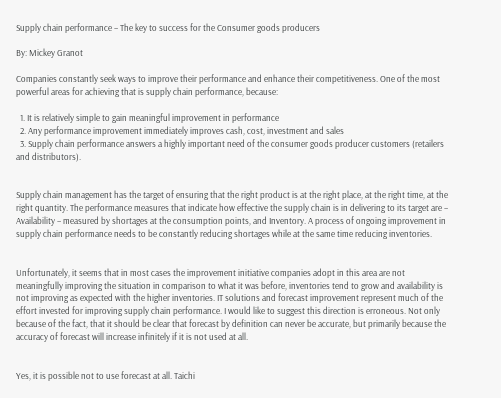Supply chain performance – The key to success for the Consumer goods producers

By: Mickey Granot

Companies constantly seek ways to improve their performance and enhance their competitiveness. One of the most powerful areas for achieving that is supply chain performance, because:

  1. It is relatively simple to gain meaningful improvement in performance
  2. Any performance improvement immediately improves cash, cost, investment and sales
  3. Supply chain performance answers a highly important need of the consumer goods producer customers (retailers and distributors).


Supply chain management has the target of ensuring that the right product is at the right place, at the right time, at the right quantity. The performance measures that indicate how effective the supply chain is in delivering to its target are – Availability – measured by shortages at the consumption points, and Inventory. A process of ongoing improvement in supply chain performance needs to be constantly reducing shortages while at the same time reducing inventories.


Unfortunately, it seems that in most cases the improvement initiative companies adopt in this area are not meaningfully improving the situation in comparison to what it was before, inventories tend to grow and availability is not improving as expected with the higher inventories. IT solutions and forecast improvement represent much of the effort invested for improving supply chain performance. I would like to suggest this direction is erroneous. Not only because of the fact, that it should be clear that forecast by definition can never be accurate, but primarily because the accuracy of forecast will increase infinitely if it is not used at all.


Yes, it is possible not to use forecast at all. Taichi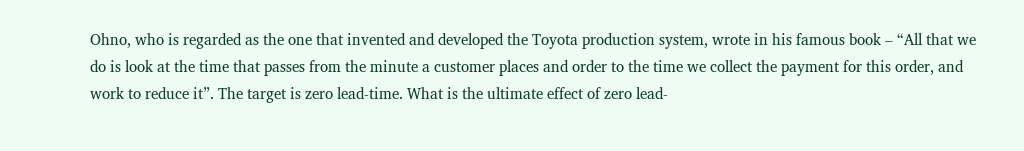Ohno, who is regarded as the one that invented and developed the Toyota production system, wrote in his famous book – “All that we do is look at the time that passes from the minute a customer places and order to the time we collect the payment for this order, and work to reduce it”. The target is zero lead-time. What is the ultimate effect of zero lead-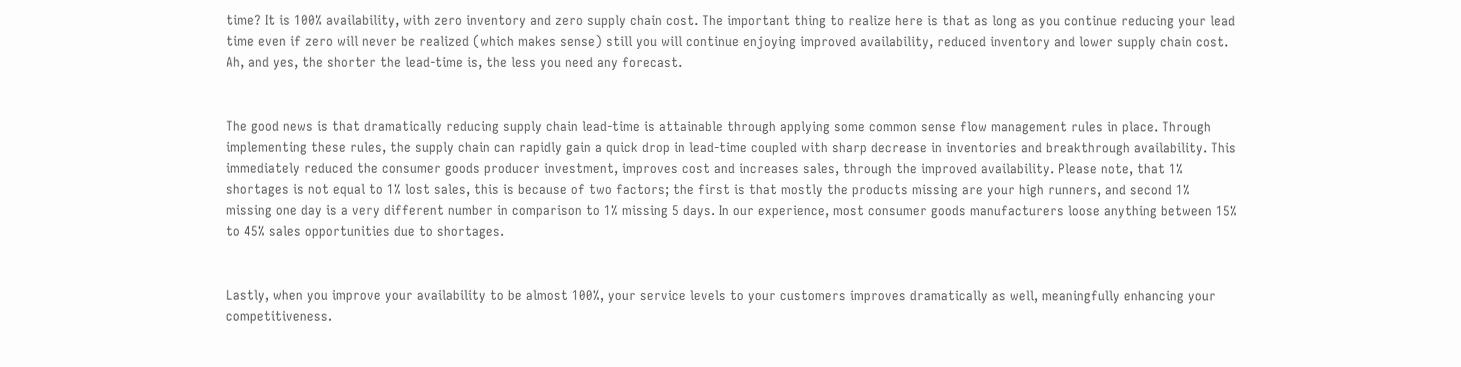time? It is 100% availability, with zero inventory and zero supply chain cost. The important thing to realize here is that as long as you continue reducing your lead time even if zero will never be realized (which makes sense) still you will continue enjoying improved availability, reduced inventory and lower supply chain cost. Ah, and yes, the shorter the lead-time is, the less you need any forecast.


The good news is that dramatically reducing supply chain lead-time is attainable through applying some common sense flow management rules in place. Through implementing these rules, the supply chain can rapidly gain a quick drop in lead-time coupled with sharp decrease in inventories and breakthrough availability. This immediately reduced the consumer goods producer investment, improves cost and increases sales, through the improved availability. Please note, that 1% shortages is not equal to 1% lost sales, this is because of two factors; the first is that mostly the products missing are your high runners, and second 1% missing one day is a very different number in comparison to 1% missing 5 days. In our experience, most consumer goods manufacturers loose anything between 15% to 45% sales opportunities due to shortages.


Lastly, when you improve your availability to be almost 100%, your service levels to your customers improves dramatically as well, meaningfully enhancing your competitiveness.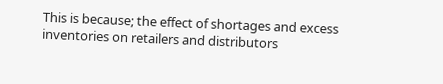This is because; the effect of shortages and excess inventories on retailers and distributors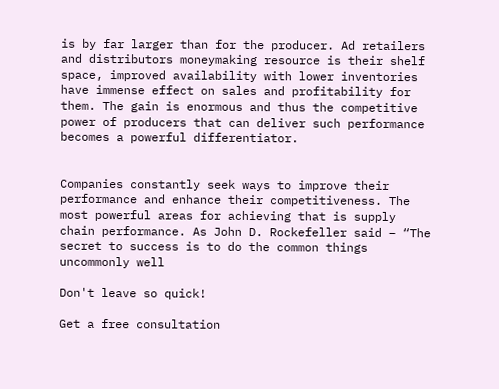is by far larger than for the producer. Ad retailers and distributors moneymaking resource is their shelf space, improved availability with lower inventories have immense effect on sales and profitability for them. The gain is enormous and thus the competitive power of producers that can deliver such performance becomes a powerful differentiator.


Companies constantly seek ways to improve their performance and enhance their competitiveness. The most powerful areas for achieving that is supply chain performance. As John D. Rockefeller said – “The secret to success is to do the common things uncommonly well

Don't leave so quick!

Get a free consultation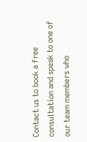Contact us to book a free consultation and speak to one of our team members who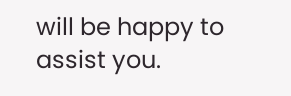will be happy to assist you.